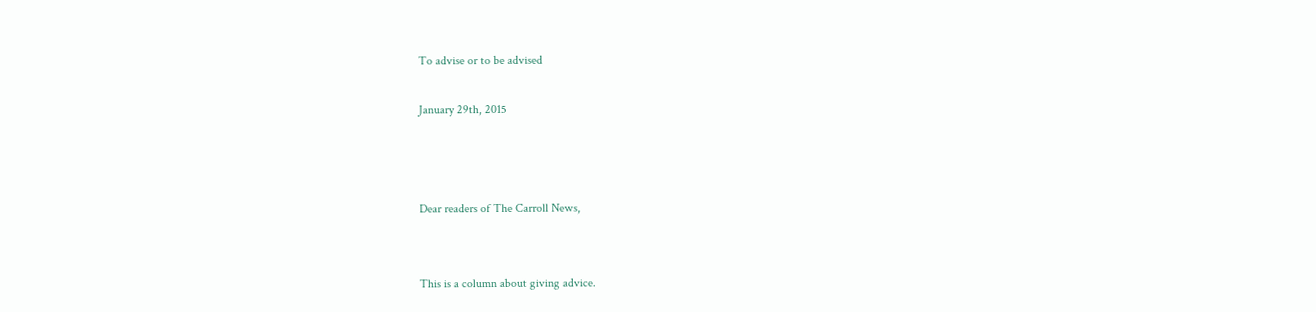To advise or to be advised

January 29th, 2015



Dear readers of The Carroll News,


This is a column about giving advice.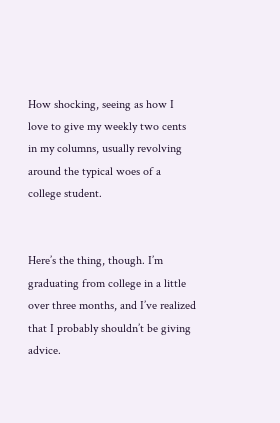How shocking, seeing as how I love to give my weekly two cents in my columns, usually revolving around the typical woes of a college student.


Here’s the thing, though. I’m graduating from college in a little over three months, and I’ve realized that I probably shouldn’t be giving advice.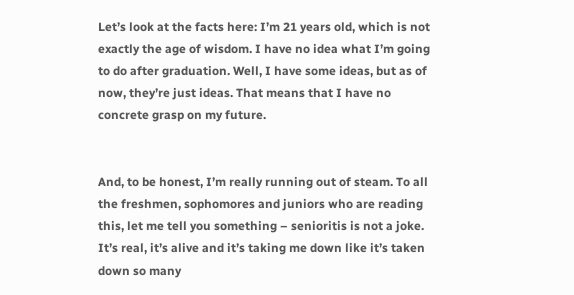Let’s look at the facts here: I’m 21 years old, which is not exactly the age of wisdom. I have no idea what I’m going to do after graduation. Well, I have some ideas, but as of now, they’re just ideas. That means that I have no concrete grasp on my future.


And, to be honest, I’m really running out of steam. To all the freshmen, sophomores and juniors who are reading this, let me tell you something – senioritis is not a joke. It’s real, it’s alive and it’s taking me down like it’s taken down so many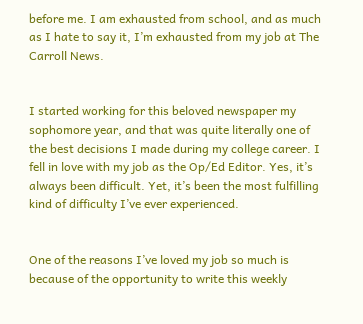before me. I am exhausted from school, and as much as I hate to say it, I’m exhausted from my job at The Carroll News.


I started working for this beloved newspaper my sophomore year, and that was quite literally one of the best decisions I made during my college career. I fell in love with my job as the Op/Ed Editor. Yes, it’s always been difficult. Yet, it’s been the most fulfilling kind of difficulty I’ve ever experienced.


One of the reasons I’ve loved my job so much is because of the opportunity to write this weekly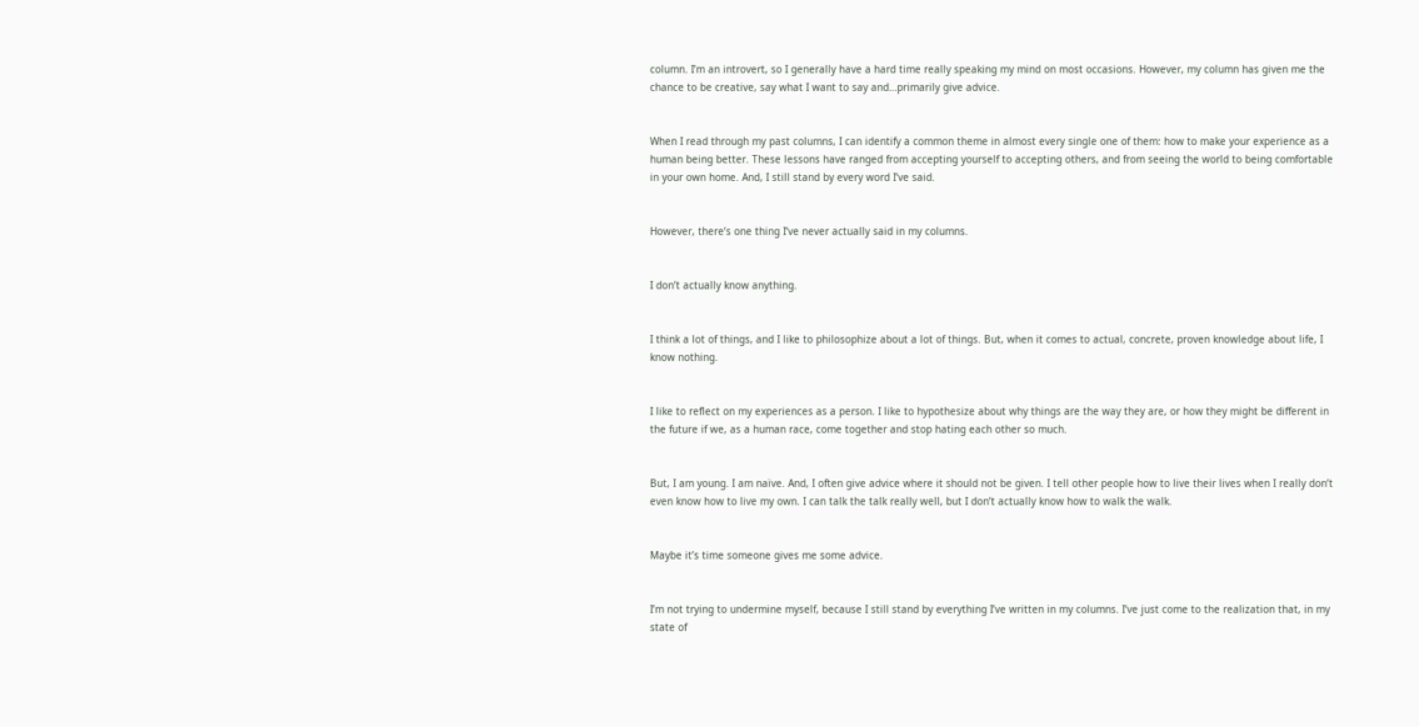column. I’m an introvert, so I generally have a hard time really speaking my mind on most occasions. However, my column has given me the chance to be creative, say what I want to say and…primarily give advice.


When I read through my past columns, I can identify a common theme in almost every single one of them: how to make your experience as a human being better. These lessons have ranged from accepting yourself to accepting others, and from seeing the world to being comfortable in your own home. And, I still stand by every word I’ve said.


However, there’s one thing I’ve never actually said in my columns.


I don’t actually know anything.


I think a lot of things, and I like to philosophize about a lot of things. But, when it comes to actual, concrete, proven knowledge about life, I know nothing.


I like to reflect on my experiences as a person. I like to hypothesize about why things are the way they are, or how they might be different in the future if we, as a human race, come together and stop hating each other so much.


But, I am young. I am naïve. And, I often give advice where it should not be given. I tell other people how to live their lives when I really don’t even know how to live my own. I can talk the talk really well, but I don’t actually know how to walk the walk.


Maybe it’s time someone gives me some advice.


I’m not trying to undermine myself, because I still stand by everything I’ve written in my columns. I’ve just come to the realization that, in my state of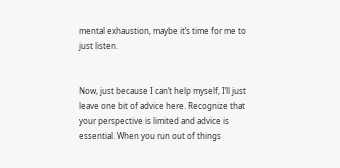mental exhaustion, maybe it’s time for me to just listen.


Now, just because I can’t help myself, I’ll just leave one bit of advice here. Recognize that your perspective is limited and advice is essential. When you run out of things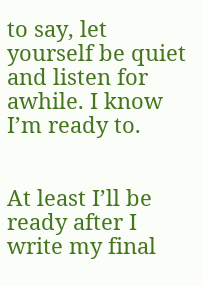to say, let yourself be quiet and listen for awhile. I know I’m ready to.


At least I’ll be ready after I write my final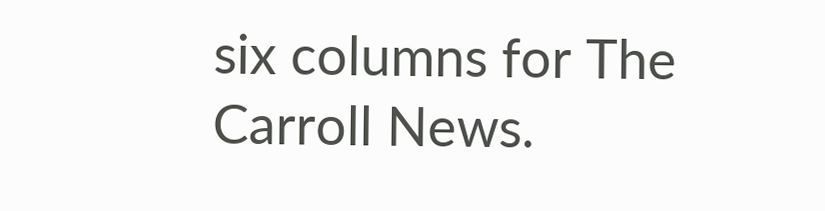six columns for The Carroll News.